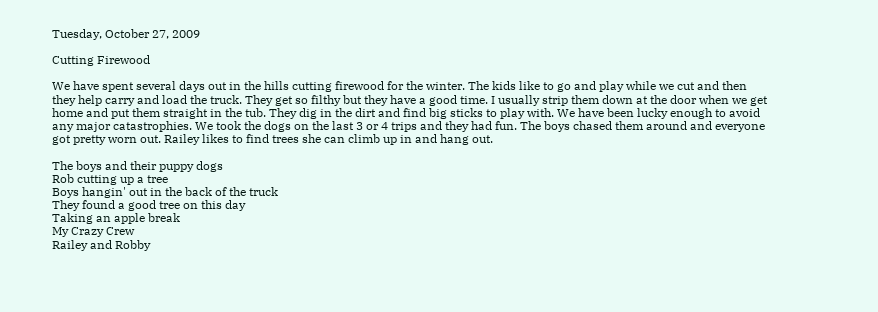Tuesday, October 27, 2009

Cutting Firewood

We have spent several days out in the hills cutting firewood for the winter. The kids like to go and play while we cut and then they help carry and load the truck. They get so filthy but they have a good time. I usually strip them down at the door when we get home and put them straight in the tub. They dig in the dirt and find big sticks to play with. We have been lucky enough to avoid any major catastrophies. We took the dogs on the last 3 or 4 trips and they had fun. The boys chased them around and everyone got pretty worn out. Railey likes to find trees she can climb up in and hang out.

The boys and their puppy dogs
Rob cutting up a tree
Boys hangin' out in the back of the truck
They found a good tree on this day
Taking an apple break
My Crazy Crew
Railey and Robby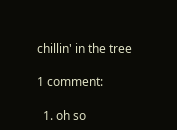chillin' in the tree

1 comment:

  1. oh so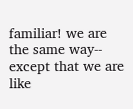familiar! we are the same way-- except that we are like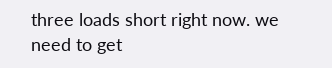three loads short right now. we need to get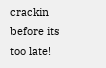crackin before its too late!